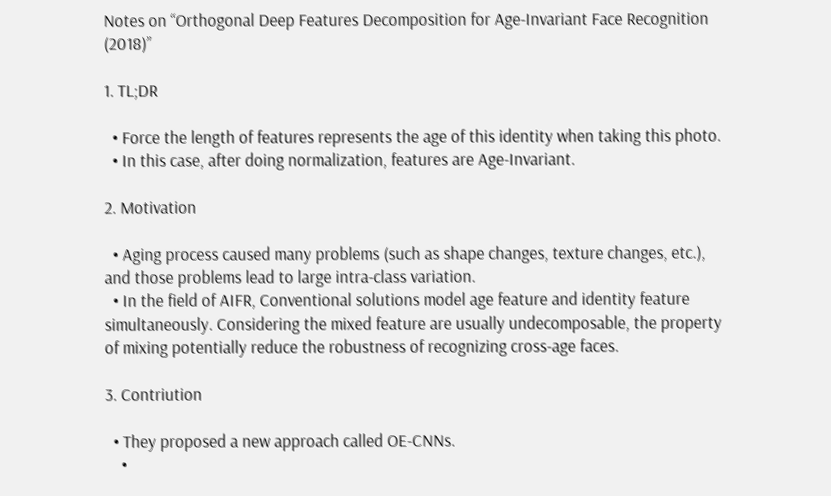Notes on “Orthogonal Deep Features Decomposition for Age-Invariant Face Recognition (2018)”

1. TL;DR

  • Force the length of features represents the age of this identity when taking this photo.
  • In this case, after doing normalization, features are Age-Invariant.

2. Motivation

  • Aging process caused many problems (such as shape changes, texture changes, etc.), and those problems lead to large intra-class variation.
  • In the field of AIFR, Conventional solutions model age feature and identity feature simultaneously. Considering the mixed feature are usually undecomposable, the property of mixing potentially reduce the robustness of recognizing cross-age faces.

3. Contriution

  • They proposed a new approach called OE-CNNs.
    •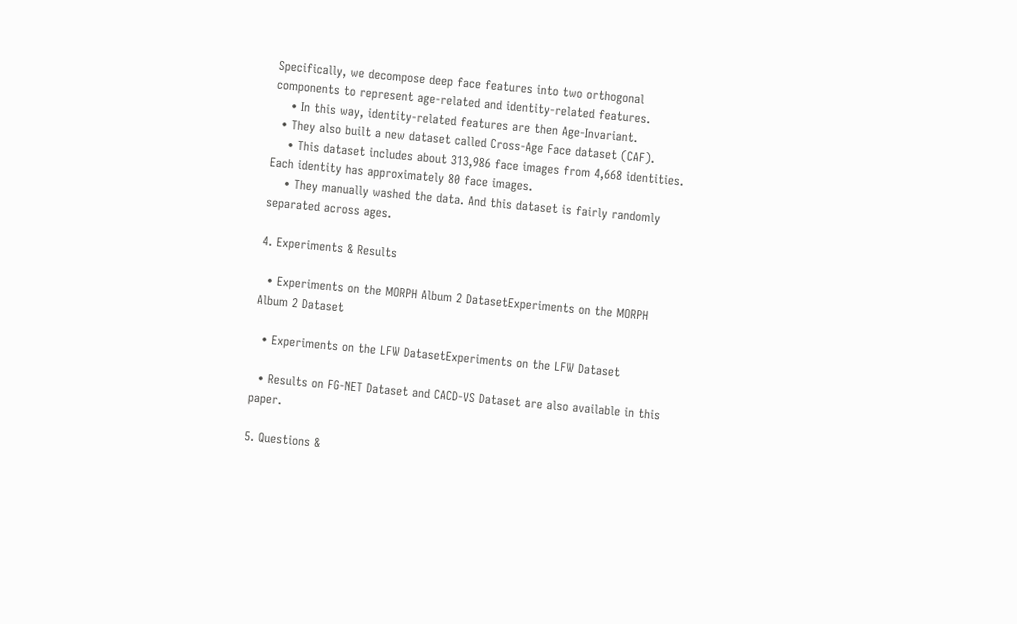Specifically, we decompose deep face features into two orthogonal components to represent age-related and identity-related features.
    • In this way, identity-related features are then Age-Invariant.
  • They also built a new dataset called Cross-Age Face dataset (CAF).
    • This dataset includes about 313,986 face images from 4,668 identities. Each identity has approximately 80 face images.
    • They manually washed the data. And this dataset is fairly randomly separated across ages.

4. Experiments & Results

  • Experiments on the MORPH Album 2 DatasetExperiments on the MORPH Album 2 Dataset

  • Experiments on the LFW DatasetExperiments on the LFW Dataset

  • Results on FG-NET Dataset and CACD-VS Dataset are also available in this paper.

5. Questions &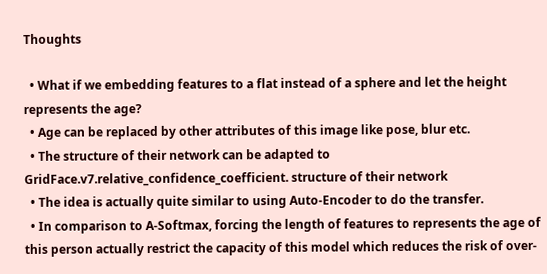Thoughts

  • What if we embedding features to a flat instead of a sphere and let the height represents the age?
  • Age can be replaced by other attributes of this image like pose, blur etc.
  • The structure of their network can be adapted to GridFace.v7.relative_confidence_coefficient. structure of their network
  • The idea is actually quite similar to using Auto-Encoder to do the transfer.
  • In comparison to A-Softmax, forcing the length of features to represents the age of this person actually restrict the capacity of this model which reduces the risk of over-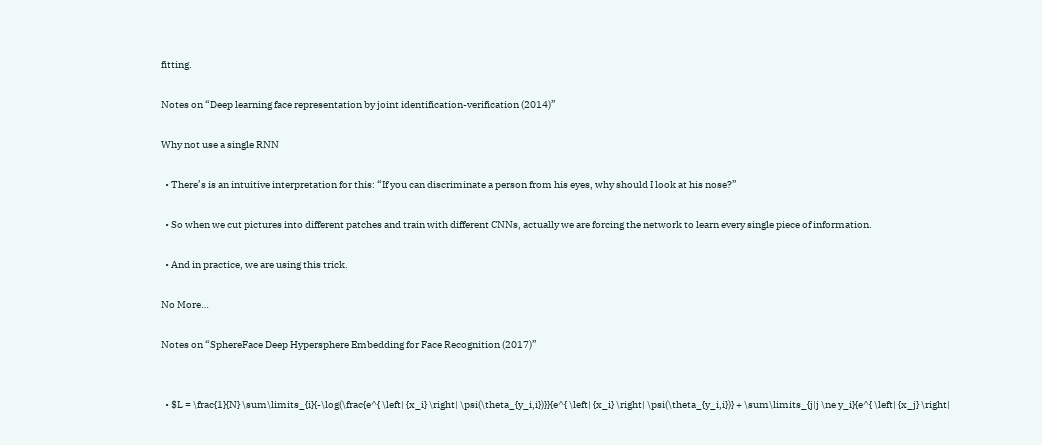fitting.

Notes on “Deep learning face representation by joint identification-verification (2014)”

Why not use a single RNN

  • There’s is an intuitive interpretation for this: “If you can discriminate a person from his eyes, why should I look at his nose?”

  • So when we cut pictures into different patches and train with different CNNs, actually we are forcing the network to learn every single piece of information.

  • And in practice, we are using this trick.

No More…

Notes on “SphereFace Deep Hypersphere Embedding for Face Recognition (2017)”


  • $L = \frac{1}{N} \sum\limits_{i}{-\log(\frac{e^{ \left| {x_i} \right| \psi(\theta_{y_i,i})}}{e^{ \left| {x_i} \right| \psi(\theta_{y_i,i})} + \sum\limits_{j|j \ne y_i}{e^{ \left| {x_j} \right|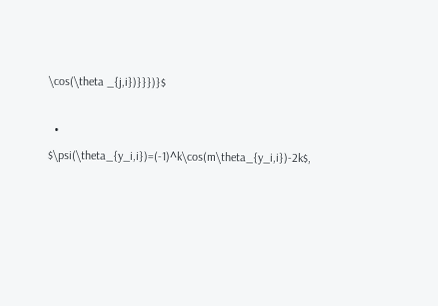\cos(\theta _{j,i})}}})}$

  • $\psi(\theta_{y_i,i})=(-1)^k\cos(m\theta_{y_i,i})-2k$,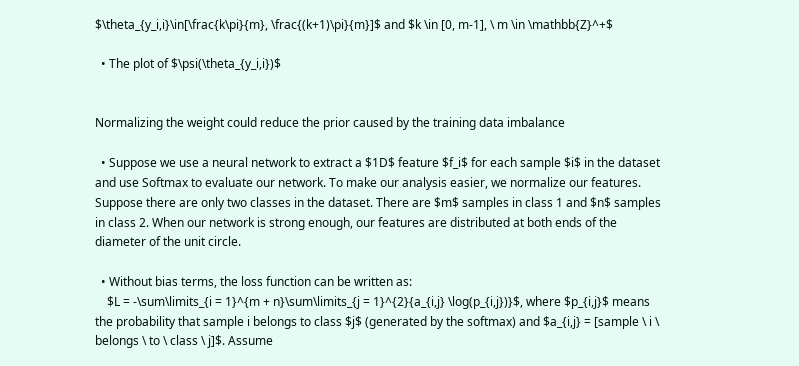$\theta_{y_i,i}\in[\frac{k\pi}{m}, \frac{(k+1)\pi}{m}]$ and $k \in [0, m-1], \ m \in \mathbb{Z}^+$

  • The plot of $\psi(\theta_{y_i,i})$


Normalizing the weight could reduce the prior caused by the training data imbalance

  • Suppose we use a neural network to extract a $1D$ feature $f_i$ for each sample $i$ in the dataset and use Softmax to evaluate our network. To make our analysis easier, we normalize our features. Suppose there are only two classes in the dataset. There are $m$ samples in class 1 and $n$ samples in class 2. When our network is strong enough, our features are distributed at both ends of the diameter of the unit circle.

  • Without bias terms, the loss function can be written as:
    $L = -\sum\limits_{i = 1}^{m + n}\sum\limits_{j = 1}^{2}{a_{i,j} \log(p_{i,j})}$, where $p_{i,j}$ means the probability that sample i belongs to class $j$ (generated by the softmax) and $a_{i,j} = [sample \ i \ belongs \ to \ class \ j]$. Assume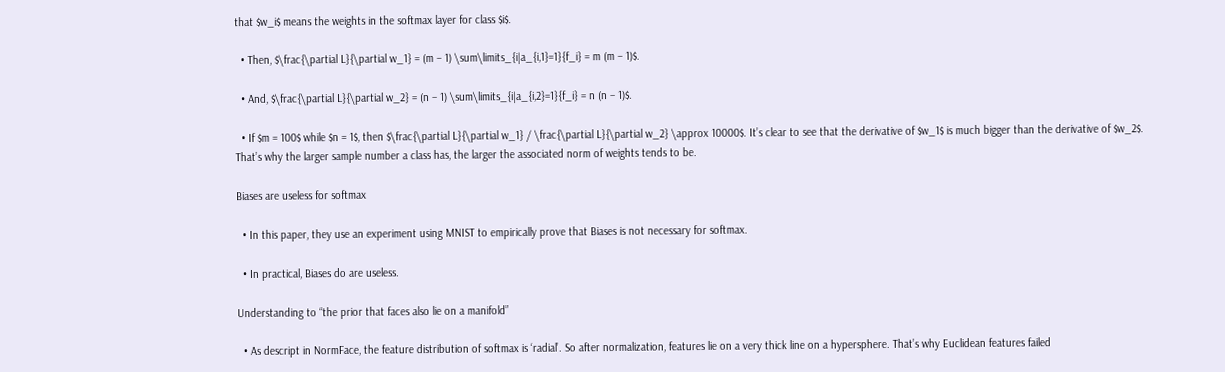that $w_i$ means the weights in the softmax layer for class $i$.

  • Then, $\frac{\partial L}{\partial w_1} = (m – 1) \sum\limits_{i|a_{i,1}=1}{f_i} = m (m – 1)$.

  • And, $\frac{\partial L}{\partial w_2} = (n – 1) \sum\limits_{i|a_{i,2}=1}{f_i} = n (n – 1)$.

  • If $m = 100$ while $n = 1$, then $\frac{\partial L}{\partial w_1} / \frac{\partial L}{\partial w_2} \approx 10000$. It’s clear to see that the derivative of $w_1$ is much bigger than the derivative of $w_2$. That’s why the larger sample number a class has, the larger the associated norm of weights tends to be.

Biases are useless for softmax

  • In this paper, they use an experiment using MNIST to empirically prove that Biases is not necessary for softmax.

  • In practical, Biases do are useless.

Understanding to “the prior that faces also lie on a manifold”

  • As descript in NormFace, the feature distribution of softmax is ‘radial’. So after normalization, features lie on a very thick line on a hypersphere. That’s why Euclidean features failed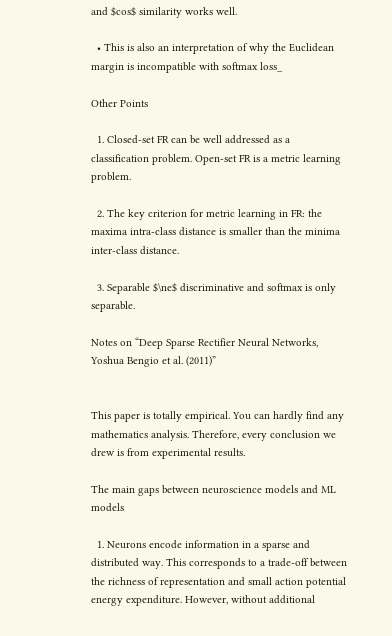and $cos$ similarity works well.

  • This is also an interpretation of why the Euclidean margin is incompatible with softmax loss_

Other Points

  1. Closed-set FR can be well addressed as a classification problem. Open-set FR is a metric learning problem.

  2. The key criterion for metric learning in FR: the maxima intra-class distance is smaller than the minima inter-class distance.

  3. Separable $\ne$ discriminative and softmax is only separable.

Notes on “Deep Sparse Rectifier Neural Networks, Yoshua Bengio et al. (2011)”


This paper is totally empirical. You can hardly find any mathematics analysis. Therefore, every conclusion we drew is from experimental results.

The main gaps between neuroscience models and ML models

  1. Neurons encode information in a sparse and distributed way. This corresponds to a trade-off between the richness of representation and small action potential energy expenditure. However, without additional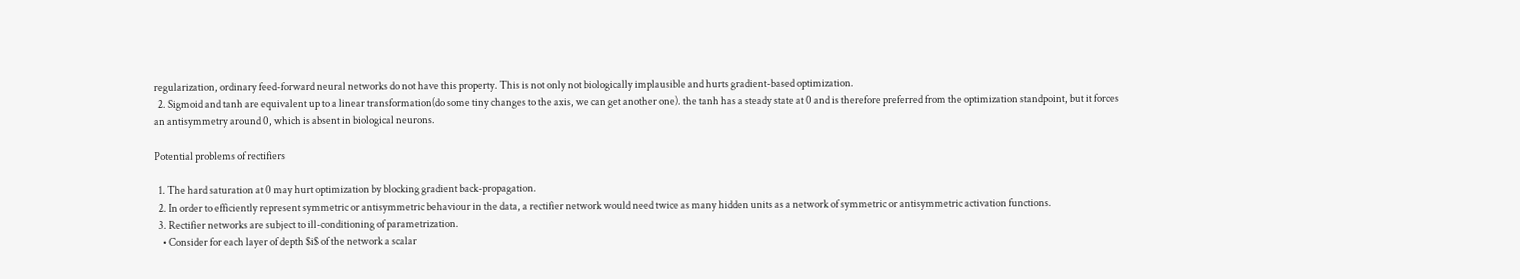regularization, ordinary feed-forward neural networks do not have this property. This is not only not biologically implausible and hurts gradient-based optimization.
  2. Sigmoid and tanh are equivalent up to a linear transformation(do some tiny changes to the axis, we can get another one). the tanh has a steady state at 0 and is therefore preferred from the optimization standpoint, but it forces an antisymmetry around 0, which is absent in biological neurons.

Potential problems of rectifiers

  1. The hard saturation at 0 may hurt optimization by blocking gradient back-propagation.
  2. In order to efficiently represent symmetric or antisymmetric behaviour in the data, a rectifier network would need twice as many hidden units as a network of symmetric or antisymmetric activation functions.
  3. Rectifier networks are subject to ill-conditioning of parametrization.
    • Consider for each layer of depth $i$ of the network a scalar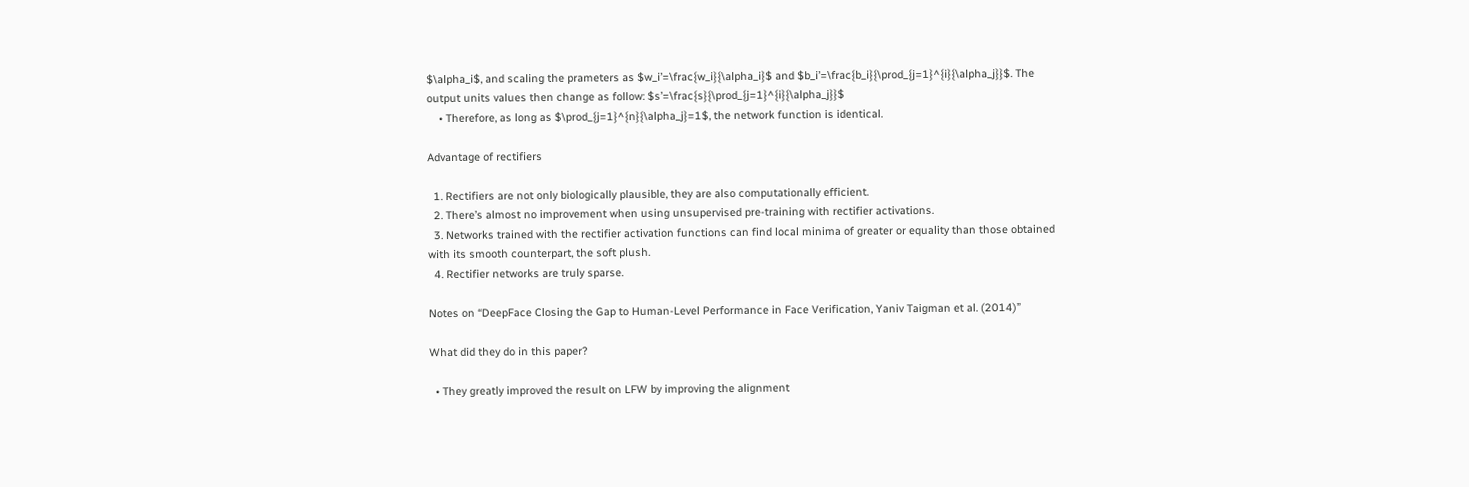$\alpha_i$, and scaling the prameters as $w_i’=\frac{w_i}{\alpha_i}$ and $b_i’=\frac{b_i}{\prod_{j=1}^{i}{\alpha_j}}$. The output units values then change as follow: $s’=\frac{s}{\prod_{j=1}^{i}{\alpha_j}}$
    • Therefore, as long as $\prod_{j=1}^{n}{\alpha_j}=1$, the network function is identical.

Advantage of rectifiers

  1. Rectifiers are not only biologically plausible, they are also computationally efficient.
  2. There’s almost no improvement when using unsupervised pre-training with rectifier activations.
  3. Networks trained with the rectifier activation functions can find local minima of greater or equality than those obtained with its smooth counterpart, the soft plush.
  4. Rectifier networks are truly sparse.

Notes on “DeepFace Closing the Gap to Human-Level Performance in Face Verification, Yaniv Taigman et al. (2014)”

What did they do in this paper?

  • They greatly improved the result on LFW by improving the alignment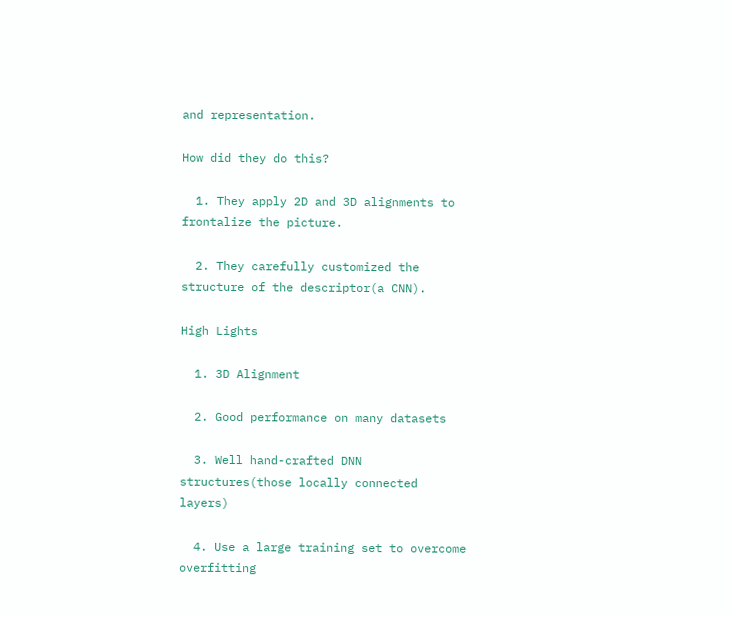and representation.

How did they do this?

  1. They apply 2D and 3D alignments to frontalize the picture.

  2. They carefully customized the structure of the descriptor(a CNN).

High Lights

  1. 3D Alignment

  2. Good performance on many datasets

  3. Well hand-crafted DNN structures(those locally connected layers)

  4. Use a large training set to overcome overfitting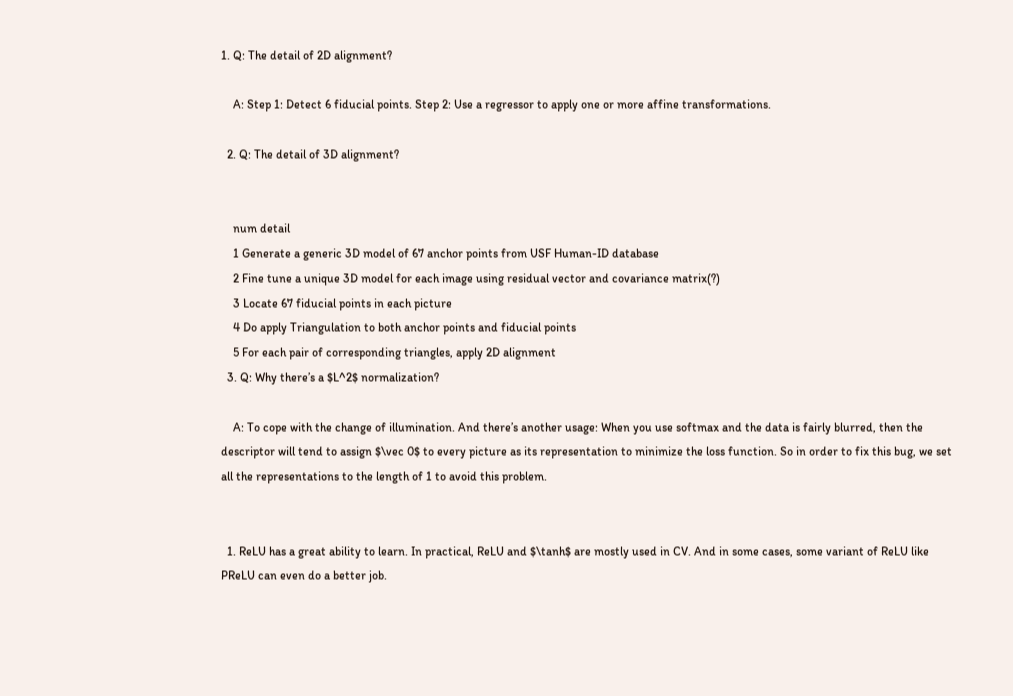1. Q: The detail of 2D alignment?

    A: Step 1: Detect 6 fiducial points. Step 2: Use a regressor to apply one or more affine transformations.

  2. Q: The detail of 3D alignment?


    num detail
    1 Generate a generic 3D model of 67 anchor points from USF Human-ID database
    2 Fine tune a unique 3D model for each image using residual vector and covariance matrix(?)
    3 Locate 67 fiducial points in each picture
    4 Do apply Triangulation to both anchor points and fiducial points
    5 For each pair of corresponding triangles, apply 2D alignment
  3. Q: Why there’s a $L^2$ normalization?

    A: To cope with the change of illumination. And there’s another usage: When you use softmax and the data is fairly blurred, then the descriptor will tend to assign $\vec 0$ to every picture as its representation to minimize the loss function. So in order to fix this bug, we set all the representations to the length of 1 to avoid this problem.


  1. ReLU has a great ability to learn. In practical, ReLU and $\tanh$ are mostly used in CV. And in some cases, some variant of ReLU like PReLU can even do a better job.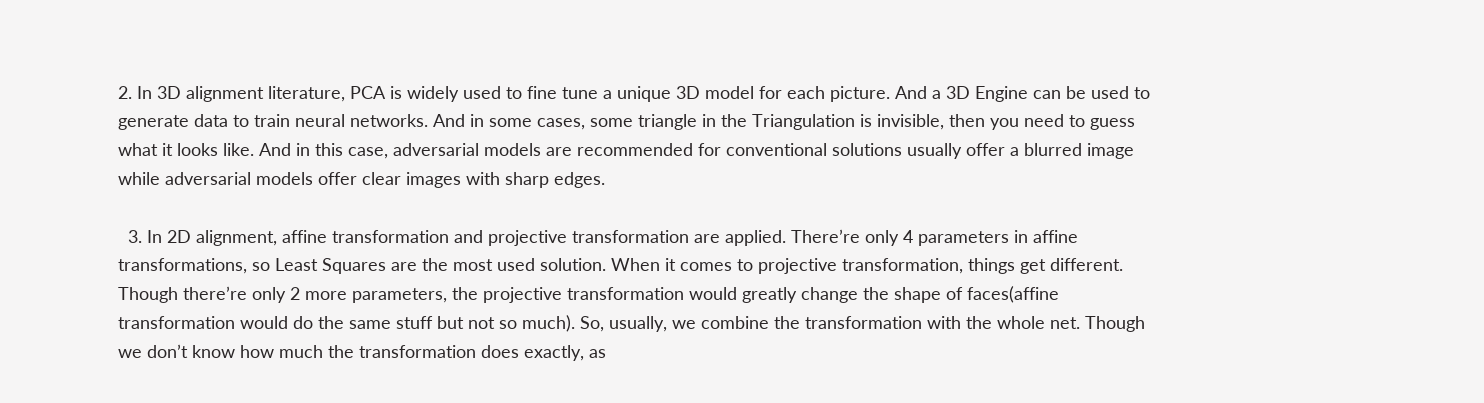2. In 3D alignment literature, PCA is widely used to fine tune a unique 3D model for each picture. And a 3D Engine can be used to generate data to train neural networks. And in some cases, some triangle in the Triangulation is invisible, then you need to guess what it looks like. And in this case, adversarial models are recommended for conventional solutions usually offer a blurred image while adversarial models offer clear images with sharp edges.

  3. In 2D alignment, affine transformation and projective transformation are applied. There’re only 4 parameters in affine transformations, so Least Squares are the most used solution. When it comes to projective transformation, things get different. Though there’re only 2 more parameters, the projective transformation would greatly change the shape of faces(affine transformation would do the same stuff but not so much). So, usually, we combine the transformation with the whole net. Though we don’t know how much the transformation does exactly, as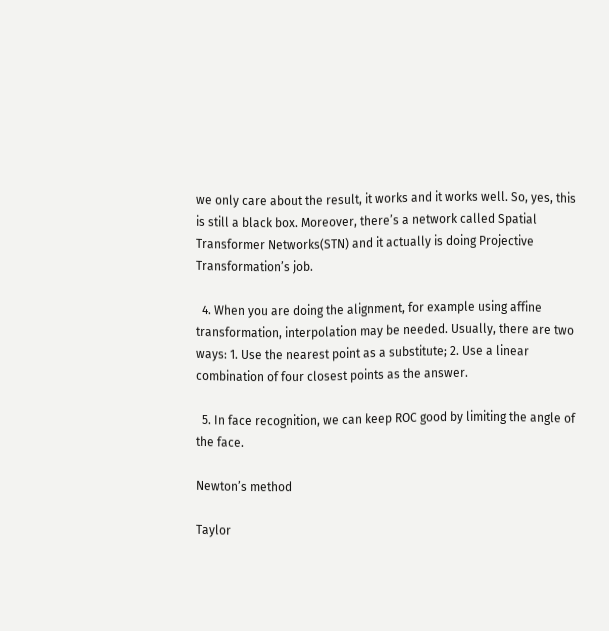we only care about the result, it works and it works well. So, yes, this is still a black box. Moreover, there’s a network called Spatial Transformer Networks(STN) and it actually is doing Projective Transformation’s job.

  4. When you are doing the alignment, for example using affine transformation, interpolation may be needed. Usually, there are two ways: 1. Use the nearest point as a substitute; 2. Use a linear combination of four closest points as the answer.

  5. In face recognition, we can keep ROC good by limiting the angle of the face.

Newton’s method

Taylor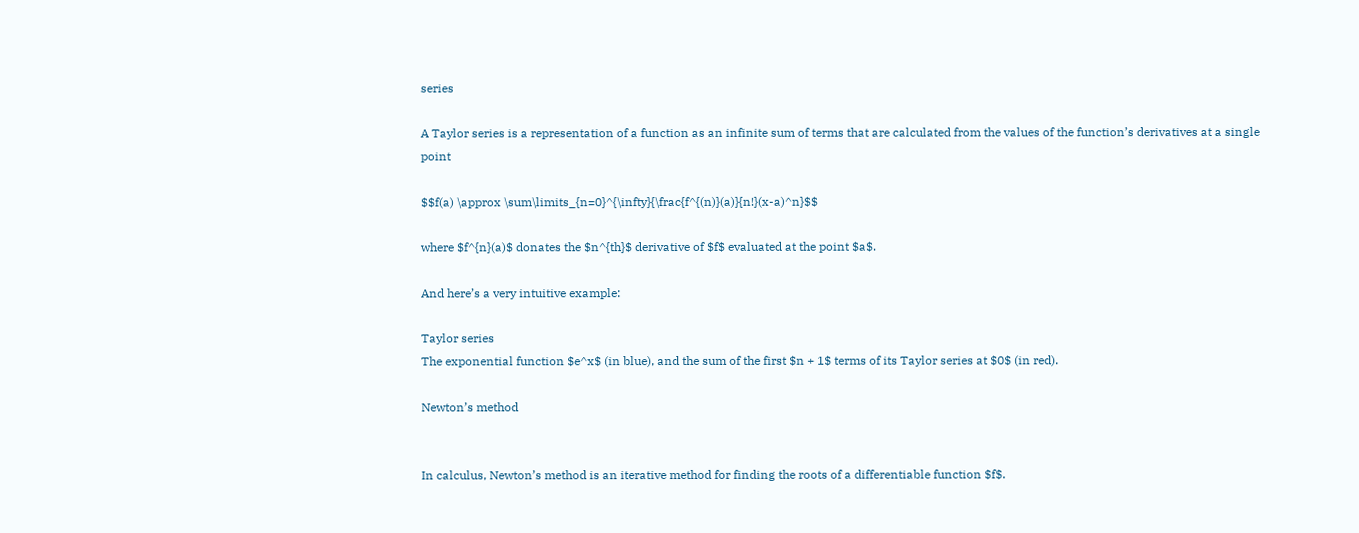series

A Taylor series is a representation of a function as an infinite sum of terms that are calculated from the values of the function’s derivatives at a single point

$$f(a) \approx \sum\limits_{n=0}^{\infty}{\frac{f^{(n)}(a)}{n!}(x-a)^n}$$

where $f^{n}(a)$ donates the $n^{th}$ derivative of $f$ evaluated at the point $a$.

And here’s a very intuitive example:

Taylor series
The exponential function $e^x$ (in blue), and the sum of the first $n + 1$ terms of its Taylor series at $0$ (in red).

Newton’s method


In calculus, Newton’s method is an iterative method for finding the roots of a differentiable function $f$.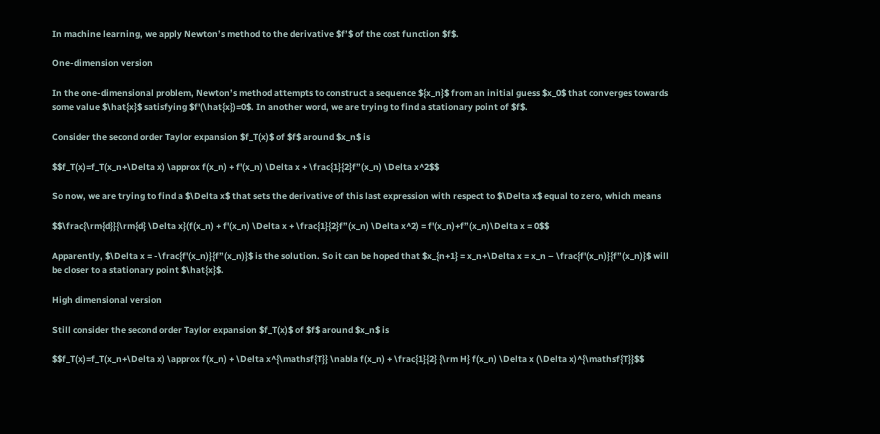In machine learning, we apply Newton’s method to the derivative $f’$ of the cost function $f$.

One-dimension version

In the one-dimensional problem, Newton’s method attempts to construct a sequence ${x_n}$ from an initial guess $x_0$ that converges towards some value $\hat{x}$ satisfying $f'(\hat{x})=0$. In another word, we are trying to find a stationary point of $f$.

Consider the second order Taylor expansion $f_T(x)$ of $f$ around $x_n$ is

$$f_T(x)=f_T(x_n+\Delta x) \approx f(x_n) + f'(x_n) \Delta x + \frac{1}{2}f”(x_n) \Delta x^2$$

So now, we are trying to find a $\Delta x$ that sets the derivative of this last expression with respect to $\Delta x$ equal to zero, which means

$$\frac{\rm{d}}{\rm{d} \Delta x}(f(x_n) + f'(x_n) \Delta x + \frac{1}{2}f”(x_n) \Delta x^2) = f'(x_n)+f”(x_n)\Delta x = 0$$

Apparently, $\Delta x = -\frac{f'(x_n)}{f”(x_n)}$ is the solution. So it can be hoped that $x_{n+1} = x_n+\Delta x = x_n – \frac{f'(x_n)}{f”(x_n)}$ will be closer to a stationary point $\hat{x}$.

High dimensional version

Still consider the second order Taylor expansion $f_T(x)$ of $f$ around $x_n$ is

$$f_T(x)=f_T(x_n+\Delta x) \approx f(x_n) + \Delta x^{\mathsf{T}} \nabla f(x_n) + \frac{1}{2} {\rm H} f(x_n) \Delta x (\Delta x)^{\mathsf{T}}$$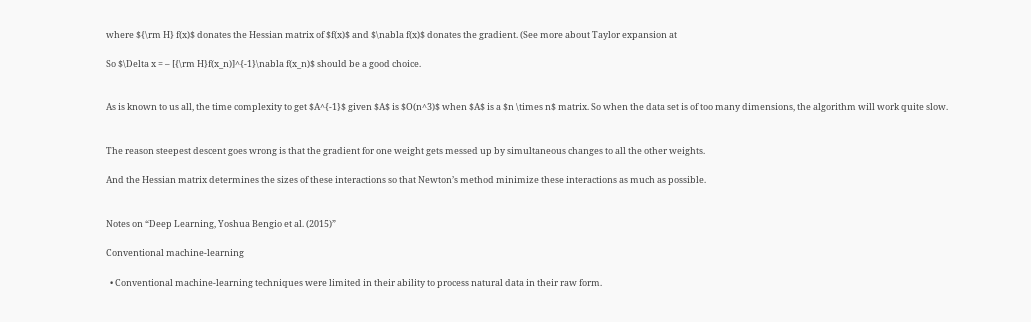where ${\rm H} f(x)$ donates the Hessian matrix of $f(x)$ and $\nabla f(x)$ donates the gradient. (See more about Taylor expansion at

So $\Delta x = – [{\rm H}f(x_n)]^{-1}\nabla f(x_n)$ should be a good choice.


As is known to us all, the time complexity to get $A^{-1}$ given $A$ is $O(n^3)$ when $A$ is a $n \times n$ matrix. So when the data set is of too many dimensions, the algorithm will work quite slow.


The reason steepest descent goes wrong is that the gradient for one weight gets messed up by simultaneous changes to all the other weights.

And the Hessian matrix determines the sizes of these interactions so that Newton’s method minimize these interactions as much as possible.


Notes on “Deep Learning, Yoshua Bengio et al. (2015)”

Conventional machine-learning

  • Conventional machine-learning techniques were limited in their ability to process natural data in their raw form.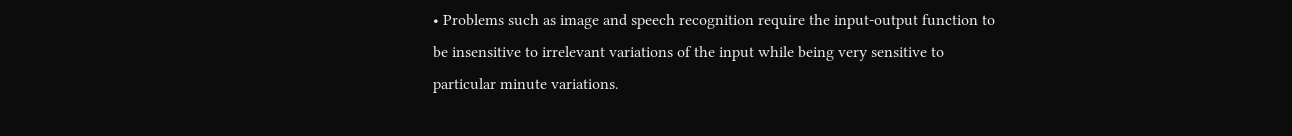• Problems such as image and speech recognition require the input-output function to be insensitive to irrelevant variations of the input while being very sensitive to particular minute variations.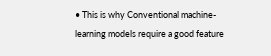• This is why Conventional machine-learning models require a good feature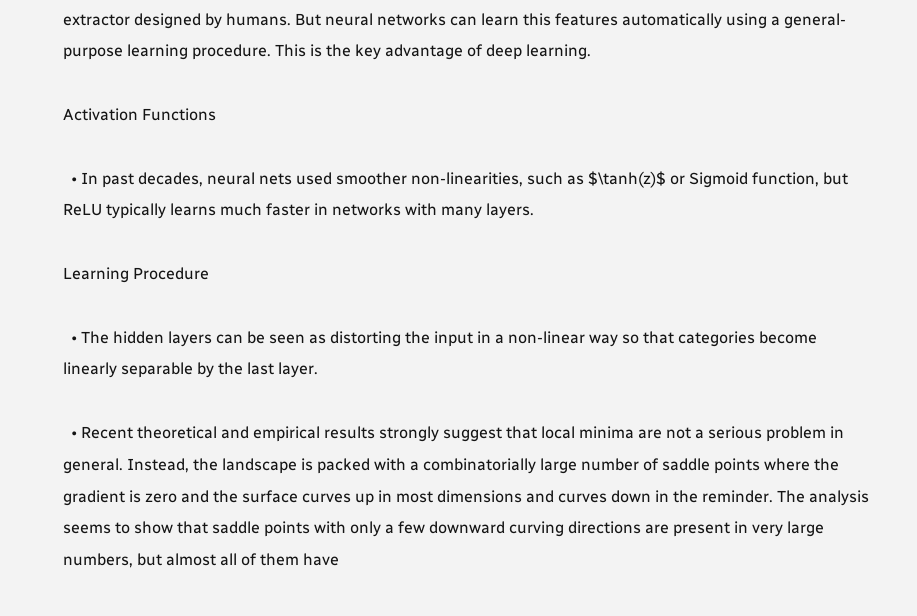extractor designed by humans. But neural networks can learn this features automatically using a general-purpose learning procedure. This is the key advantage of deep learning.

Activation Functions

  • In past decades, neural nets used smoother non-linearities, such as $\tanh(z)$ or Sigmoid function, but ReLU typically learns much faster in networks with many layers.

Learning Procedure

  • The hidden layers can be seen as distorting the input in a non-linear way so that categories become linearly separable by the last layer.

  • Recent theoretical and empirical results strongly suggest that local minima are not a serious problem in general. Instead, the landscape is packed with a combinatorially large number of saddle points where the gradient is zero and the surface curves up in most dimensions and curves down in the reminder. The analysis seems to show that saddle points with only a few downward curving directions are present in very large numbers, but almost all of them have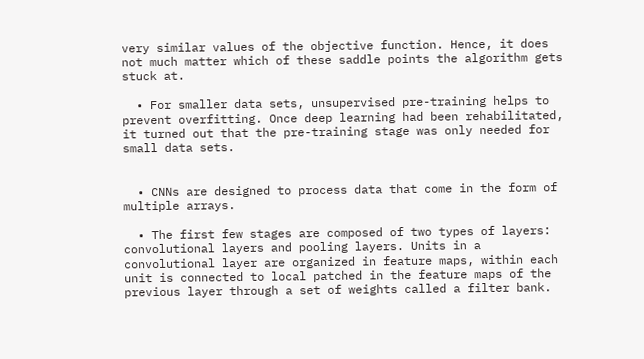very similar values of the objective function. Hence, it does not much matter which of these saddle points the algorithm gets stuck at.

  • For smaller data sets, unsupervised pre-training helps to prevent overfitting. Once deep learning had been rehabilitated, it turned out that the pre-training stage was only needed for small data sets.


  • CNNs are designed to process data that come in the form of multiple arrays.

  • The first few stages are composed of two types of layers: convolutional layers and pooling layers. Units in a convolutional layer are organized in feature maps, within each unit is connected to local patched in the feature maps of the previous layer through a set of weights called a filter bank.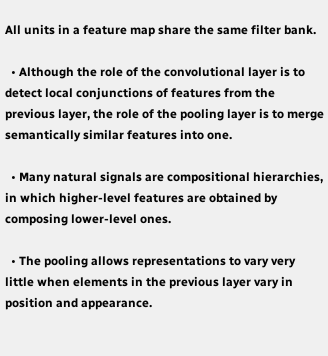All units in a feature map share the same filter bank.

  • Although the role of the convolutional layer is to detect local conjunctions of features from the previous layer, the role of the pooling layer is to merge semantically similar features into one.

  • Many natural signals are compositional hierarchies, in which higher-level features are obtained by composing lower-level ones.

  • The pooling allows representations to vary very little when elements in the previous layer vary in position and appearance.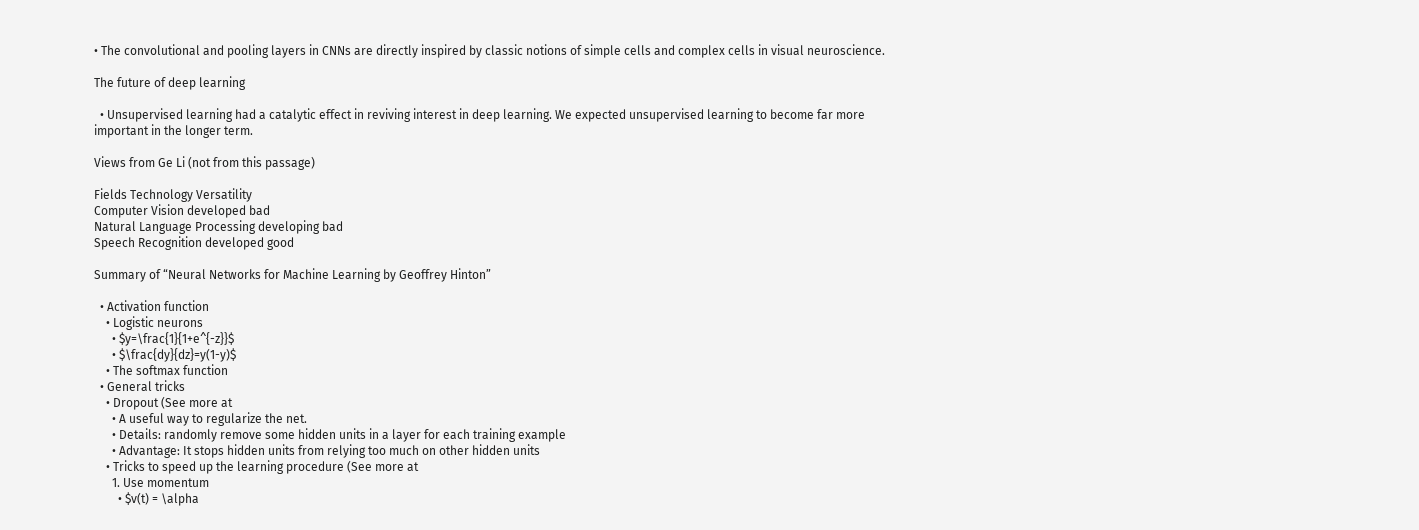• The convolutional and pooling layers in CNNs are directly inspired by classic notions of simple cells and complex cells in visual neuroscience.

The future of deep learning

  • Unsupervised learning had a catalytic effect in reviving interest in deep learning. We expected unsupervised learning to become far more important in the longer term.

Views from Ge Li (not from this passage)

Fields Technology Versatility
Computer Vision developed bad
Natural Language Processing developing bad
Speech Recognition developed good

Summary of “Neural Networks for Machine Learning by Geoffrey Hinton”

  • Activation function
    • Logistic neurons
      • $y=\frac{1}{1+e^{-z}}$
      • $\frac{dy}{dz}=y(1-y)$
    • The softmax function
  • General tricks
    • Dropout (See more at
      • A useful way to regularize the net.
      • Details: randomly remove some hidden units in a layer for each training example
      • Advantage: It stops hidden units from relying too much on other hidden units
    • Tricks to speed up the learning procedure (See more at
      1. Use momentum
        • $v(t) = \alpha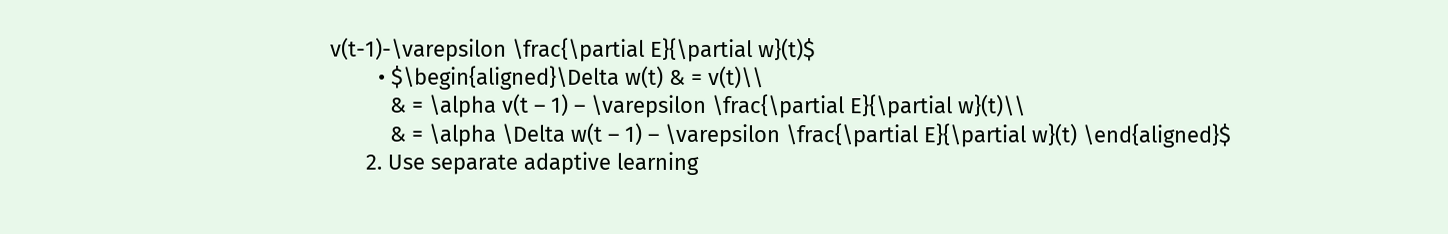v(t-1)-\varepsilon \frac{\partial E}{\partial w}(t)$
        • $\begin{aligned}\Delta w(t) & = v(t)\\
          & = \alpha v(t – 1) – \varepsilon \frac{\partial E}{\partial w}(t)\\
          & = \alpha \Delta w(t – 1) – \varepsilon \frac{\partial E}{\partial w}(t) \end{aligned}$
      2. Use separate adaptive learning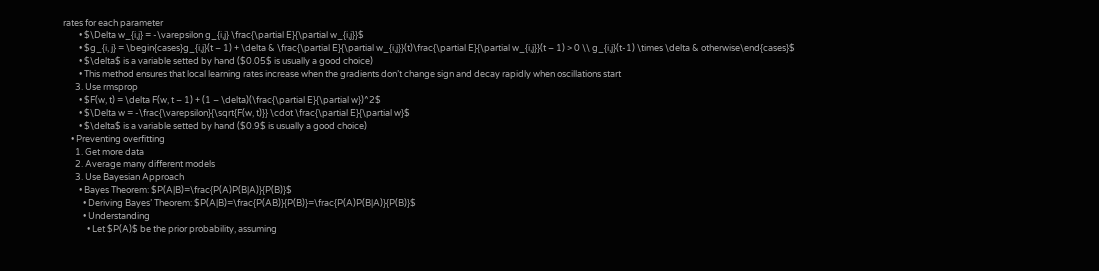rates for each parameter
        • $\Delta w_{i,j} = -\varepsilon g_{i,j} \frac{\partial E}{\partial w_{i,j}}$
        • $g_{i, j} = \begin{cases}g_{i,j}(t – 1) + \delta & \frac{\partial E}{\partial w_{i,j}}(t)\frac{\partial E}{\partial w_{i,j}}(t – 1) > 0 \\ g_{i,j}(t-1) \times \delta & otherwise\end{cases}$
        • $\delta$ is a variable setted by hand ($0.05$ is usually a good choice)
        • This method ensures that local learning rates increase when the gradients don’t change sign and decay rapidly when oscillations start
      3. Use rmsprop
        • $F(w, t) = \delta F(w, t – 1) + (1 – \delta)(\frac{\partial E}{\partial w})^2$
        • $\Delta w = -\frac{\varepsilon}{\sqrt{F(w, t)}} \cdot \frac{\partial E}{\partial w}$
        • $\delta$ is a variable setted by hand ($0.9$ is usually a good choice)
    • Preventing overfitting
      1. Get more data
      2. Average many different models
      3. Use Bayesian Approach
        • Bayes Theorem: $P(A|B)=\frac{P(A)P(B|A)}{P(B)}$
          • Deriving Bayes’ Theorem: $P(A|B)=\frac{P(AB)}{P(B)}=\frac{P(A)P(B|A)}{P(B)}$
          • Understanding
            • Let $P(A)$ be the prior probability, assuming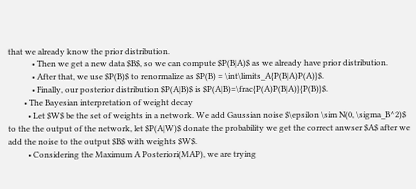that we already know the prior distribution.
            • Then we get a new data $B$, so we can compute $P(B|A)$ as we already have prior distribution.
            • After that, we use $P(B)$ to renormalize as $P(B) = \int\limits_A{P(B|A)P(A)}$.
            • Finally, our posterior distribution $P(A|B)$ is $P(A|B)=\frac{P(A)P(B|A)}{P(B)}$.
        • The Bayesian interpretation of weight decay
          • Let $W$ be the set of weights in a network. We add Gaussian noise $\epsilon \sim N(0, \sigma_B^2)$ to the the output of the network, let $P(A|W)$ donate the probability we get the correct anwser $A$ after we add the noise to the output $B$ with weights $W$.
          • Considering the Maximum A Posteriori(MAP), we are trying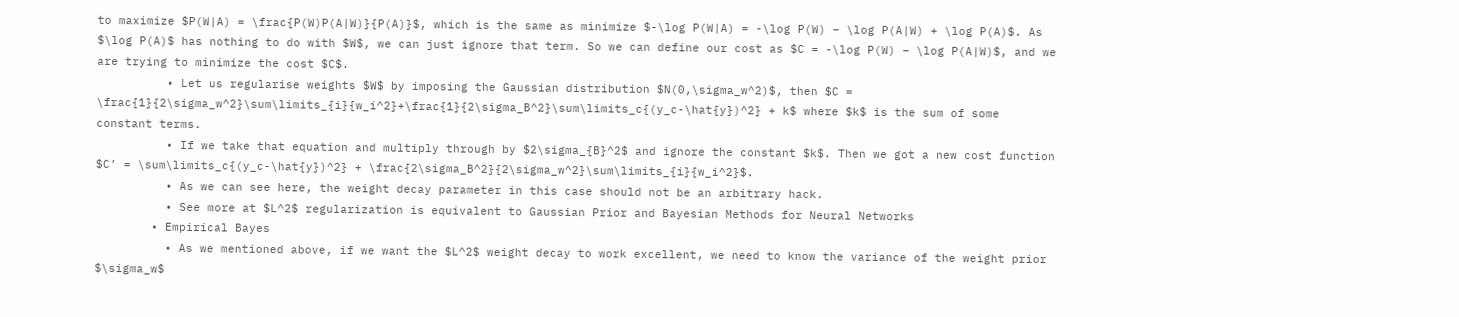to maximize $P(W|A) = \frac{P(W)P(A|W)}{P(A)}$, which is the same as minimize $-\log P(W|A) = -\log P(W) – \log P(A|W) + \log P(A)$. As $\log P(A)$ has nothing to do with $W$, we can just ignore that term. So we can define our cost as $C = -\log P(W) – \log P(A|W)$, and we are trying to minimize the cost $C$.
          • Let us regularise weights $W$ by imposing the Gaussian distribution $N(0,\sigma_w^2)$, then $C = \frac{1}{2\sigma_w^2}\sum\limits_{i}{w_i^2}+\frac{1}{2\sigma_B^2}\sum\limits_c{(y_c-\hat{y})^2} + k$ where $k$ is the sum of some constant terms.
          • If we take that equation and multiply through by $2\sigma_{B}^2$ and ignore the constant $k$. Then we got a new cost function $C’ = \sum\limits_c{(y_c-\hat{y})^2} + \frac{2\sigma_B^2}{2\sigma_w^2}\sum\limits_{i}{w_i^2}$.
          • As we can see here, the weight decay parameter in this case should not be an arbitrary hack.
          • See more at $L^2$ regularization is equivalent to Gaussian Prior and Bayesian Methods for Neural Networks
        • Empirical Bayes
          • As we mentioned above, if we want the $L^2$ weight decay to work excellent, we need to know the variance of the weight prior $\sigma_w$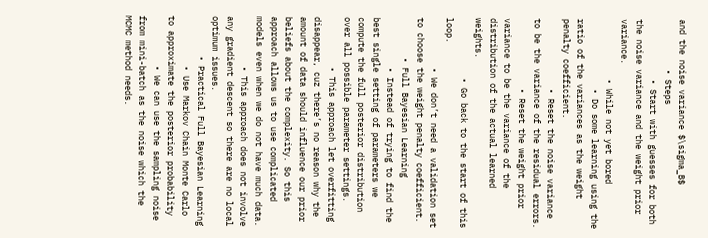and the noise variance $\sigma_B$
          • Steps
            • Start with guesses for both the noise variance and the weight prior variance.
            • While not yet bored
              • Do some learning using the ratio of the variances as the weight penalty coefficient.
              • Reset the noise variance to be the variance of the residual errors.
              • Reset the weight prior variance to be the variance of the distribution of the actual learned weights.
            • Go back to the start of this loop.
          • We don’t need a validation set to choose the weight penalty coefficient.
        • Full Bayesian Learning
          • Instead of trying to find the best single setting of parameters we compute the full posterior distribution over all possible parameter settings.
          • This approach let overfitting disappear, cuz there’s no reason why the amount of data should influence our prior beliefs about the complexity. So this approach allows us to use complicated models even when we do not have much data.
          • This approach does not involve any gradient descent so there are no local optimum issues.
        • Practical Full Bayesian Learning
          • Use Markov Chain Monte Carlo to approximate the posterior probability
          • We can use the sampling noise from mini-batch as the noise which the MCMC method needs.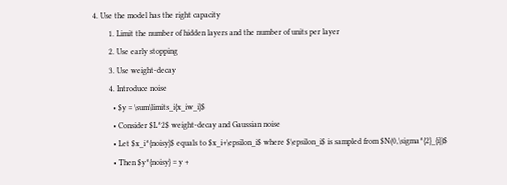4. Use the model has the right capacity
        1. Limit the number of hidden layers and the number of units per layer
        2. Use early stopping
        3. Use weight-decay
        4. Introduce noise
          • $y = \sum\limits_i{x_iw_i}$
          • Consider $L^2$ weight-decay and Gaussian noise
          • Let $x_i^{noisy}$ equals to $x_i+\epsilon_i$ where $\epsilon_i$ is sampled from $N(0,\sigma^{2}_{i})$
          • Then $y^{noisy} = y +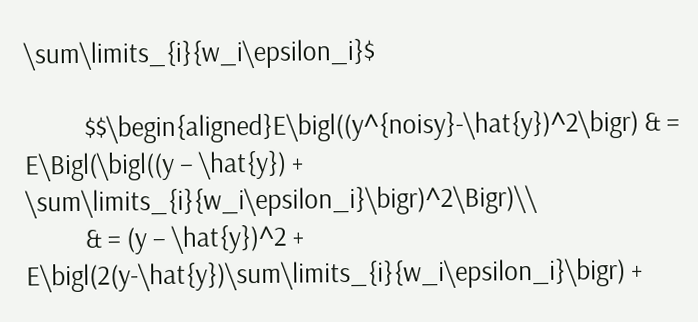\sum\limits_{i}{w_i\epsilon_i}$

          $$\begin{aligned}E\bigl((y^{noisy}-\hat{y})^2\bigr) & = E\Bigl(\bigl((y – \hat{y}) + \sum\limits_{i}{w_i\epsilon_i}\bigr)^2\Bigr)\\
          & = (y – \hat{y})^2 + E\bigl(2(y-\hat{y})\sum\limits_{i}{w_i\epsilon_i}\bigr) +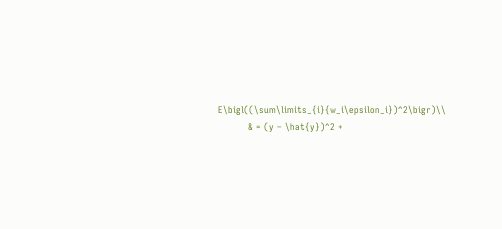E\bigl((\sum\limits_{i}{w_i\epsilon_i})^2\bigr)\\
          & = (y – \hat{y})^2 +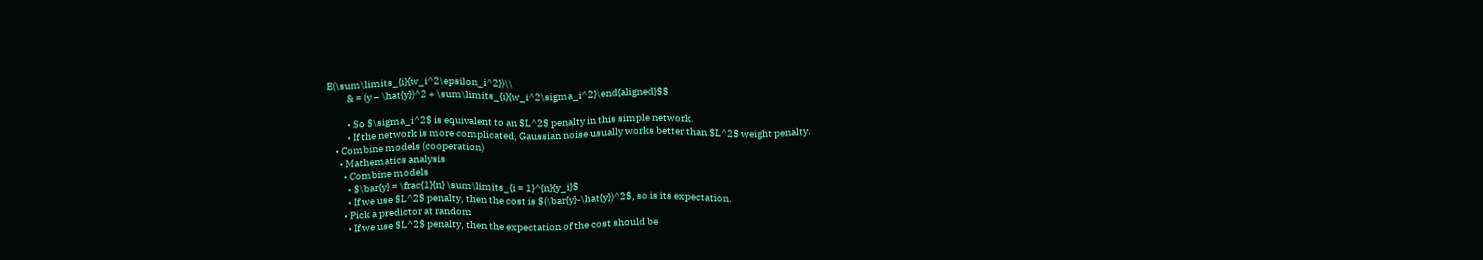E(\sum\limits_{i}{w_i^2\epsilon_i^2})\\
          & = (y – \hat{y})^2 + \sum\limits_{i}{w_i^2\sigma_i^2}\end{aligned}$$

          • So $\sigma_i^2$ is equivalent to an $L^2$ penalty in this simple network.
          • If the network is more complicated, Gaussian noise usually works better than $L^2$ weight penalty.
    • Combine models (cooperation)
      • Mathematics analysis
        • Combine models
          • $\bar{y} = \frac{1}{n} \sum\limits_{i = 1}^{n}{y_i}$
          • If we use $L^2$ penalty, then the cost is $(\bar{y}-\hat{y})^2$, so is its expectation.
        • Pick a predictor at random
          • If we use $L^2$ penalty, then the expectation of the cost should be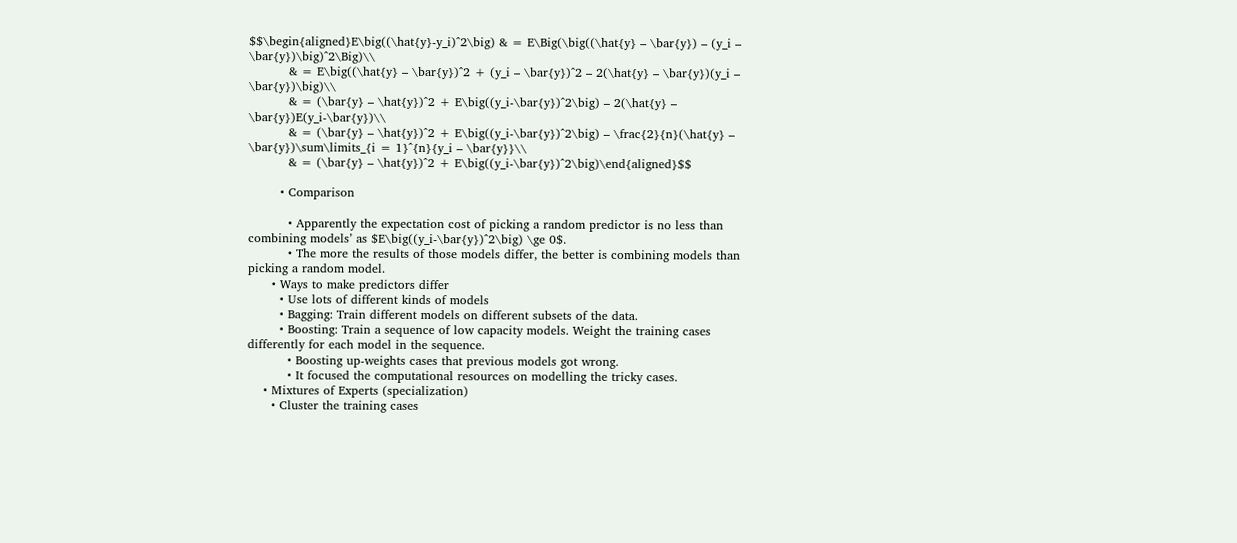$$\begin{aligned}E\big((\hat{y}-y_i)^2\big) & = E\Big(\big((\hat{y} – \bar{y}) – (y_i – \bar{y})\big)^2\Big)\\
          & = E\big((\hat{y} – \bar{y})^2 + (y_i – \bar{y})^2 – 2(\hat{y} – \bar{y})(y_i – \bar{y})\big)\\
          & = (\bar{y} – \hat{y})^2 + E\big((y_i-\bar{y})^2\big) – 2(\hat{y} – \bar{y})E(y_i-\bar{y})\\
          & = (\bar{y} – \hat{y})^2 + E\big((y_i-\bar{y})^2\big) – \frac{2}{n}(\hat{y} – \bar{y})\sum\limits_{i = 1}^{n}{y_i – \bar{y}}\\
          & = (\bar{y} – \hat{y})^2 + E\big((y_i-\bar{y})^2\big)\end{aligned}$$

        • Comparison

          • Apparently the expectation cost of picking a random predictor is no less than combining models’ as $E\big((y_i-\bar{y})^2\big) \ge 0$.
          • The more the results of those models differ, the better is combining models than picking a random model.
      • Ways to make predictors differ
        • Use lots of different kinds of models
        • Bagging: Train different models on different subsets of the data.
        • Boosting: Train a sequence of low capacity models. Weight the training cases differently for each model in the sequence.
          • Boosting up-weights cases that previous models got wrong.
          • It focused the computational resources on modelling the tricky cases.
    • Mixtures of Experts (specialization)
      • Cluster the training cases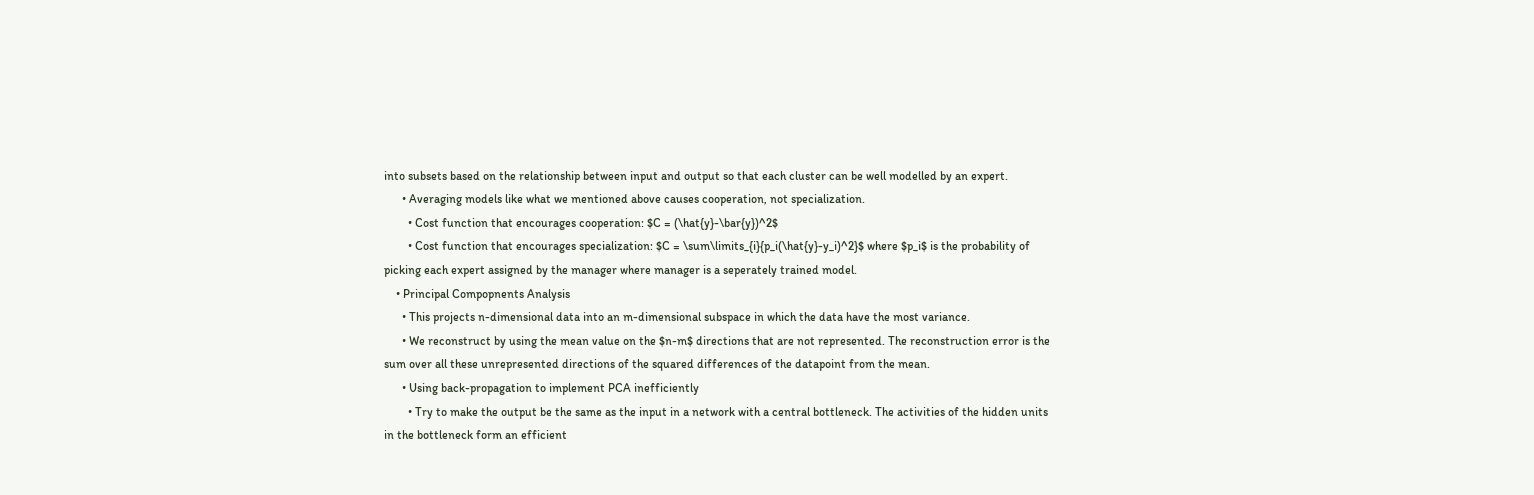into subsets based on the relationship between input and output so that each cluster can be well modelled by an expert.
      • Averaging models like what we mentioned above causes cooperation, not specialization.
        • Cost function that encourages cooperation: $C = (\hat{y}-\bar{y})^2$
        • Cost function that encourages specialization: $C = \sum\limits_{i}{p_i(\hat{y}-y_i)^2}$ where $p_i$ is the probability of picking each expert assigned by the manager where manager is a seperately trained model.
    • Principal Compopnents Analysis
      • This projects n-dimensional data into an m-dimensional subspace in which the data have the most variance.
      • We reconstruct by using the mean value on the $n-m$ directions that are not represented. The reconstruction error is the sum over all these unrepresented directions of the squared differences of the datapoint from the mean.
      • Using back-propagation to implement PCA inefficiently
        • Try to make the output be the same as the input in a network with a central bottleneck. The activities of the hidden units in the bottleneck form an efficient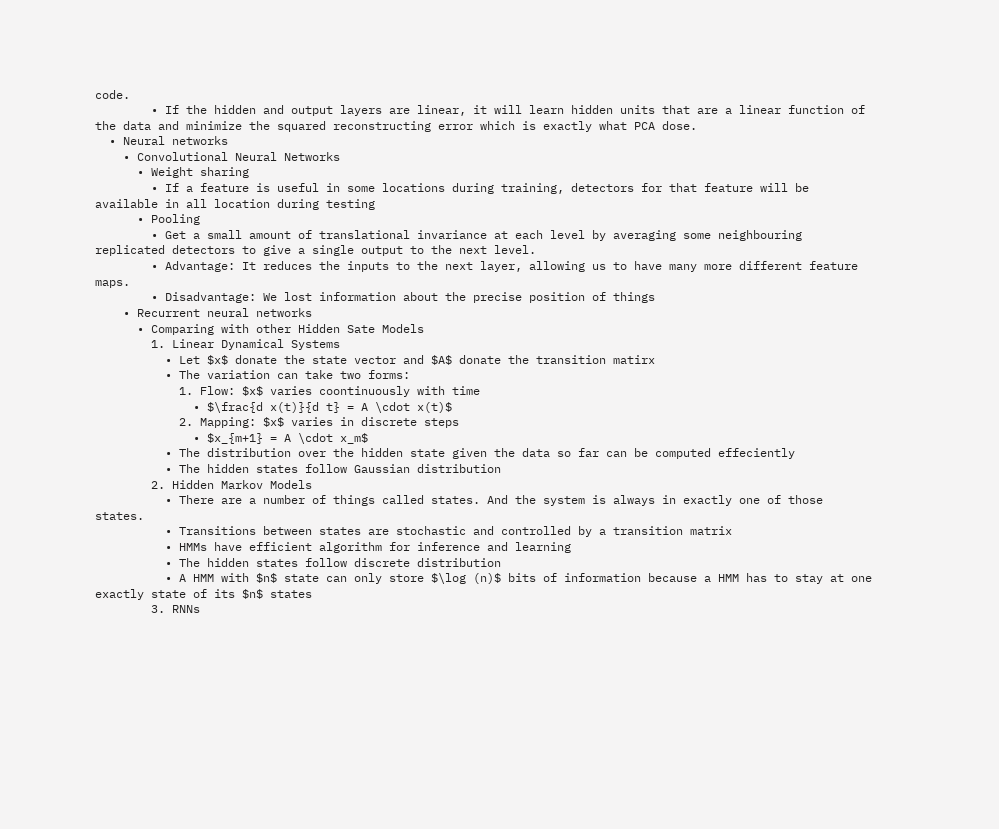code.
        • If the hidden and output layers are linear, it will learn hidden units that are a linear function of the data and minimize the squared reconstructing error which is exactly what PCA dose.
  • Neural networks
    • Convolutional Neural Networks
      • Weight sharing
        • If a feature is useful in some locations during training, detectors for that feature will be available in all location during testing
      • Pooling
        • Get a small amount of translational invariance at each level by averaging some neighbouring replicated detectors to give a single output to the next level.
        • Advantage: It reduces the inputs to the next layer, allowing us to have many more different feature maps.
        • Disadvantage: We lost information about the precise position of things
    • Recurrent neural networks
      • Comparing with other Hidden Sate Models
        1. Linear Dynamical Systems
          • Let $x$ donate the state vector and $A$ donate the transition matirx
          • The variation can take two forms:
            1. Flow: $x$ varies coontinuously with time
              • $\frac{d x(t)}{d t} = A \cdot x(t)$
            2. Mapping: $x$ varies in discrete steps
              • $x_{m+1} = A \cdot x_m$
          • The distribution over the hidden state given the data so far can be computed effeciently
          • The hidden states follow Gaussian distribution
        2. Hidden Markov Models
          • There are a number of things called states. And the system is always in exactly one of those states.
          • Transitions between states are stochastic and controlled by a transition matrix
          • HMMs have efficient algorithm for inference and learning
          • The hidden states follow discrete distribution
          • A HMM with $n$ state can only store $\log (n)$ bits of information because a HMM has to stay at one exactly state of its $n$ states
        3. RNNs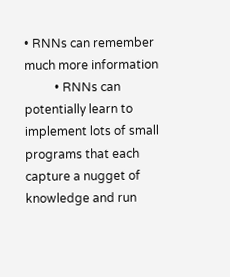• RNNs can remember much more information
          • RNNs can potentially learn to implement lots of small programs that each capture a nugget of knowledge and run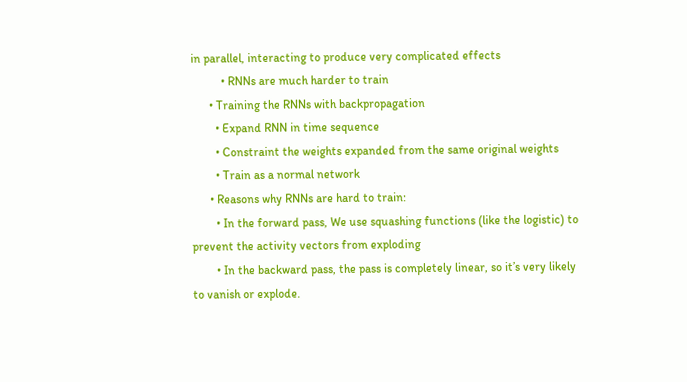in parallel, interacting to produce very complicated effects
          • RNNs are much harder to train
      • Training the RNNs with backpropagation
        • Expand RNN in time sequence
        • Constraint the weights expanded from the same original weights
        • Train as a normal network
      • Reasons why RNNs are hard to train:
        • In the forward pass, We use squashing functions (like the logistic) to prevent the activity vectors from exploding
        • In the backward pass, the pass is completely linear, so it’s very likely to vanish or explode.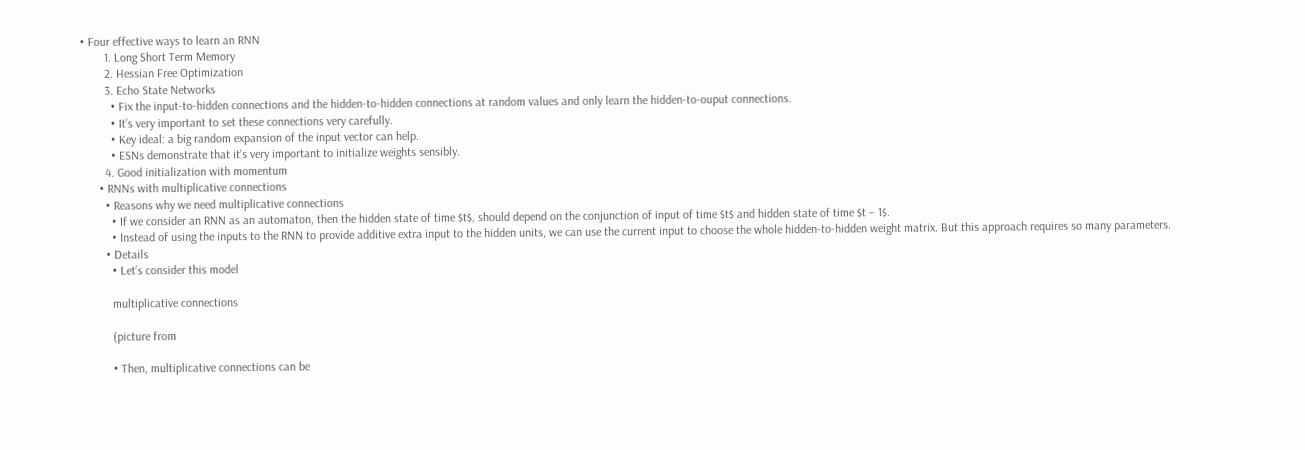• Four effective ways to learn an RNN
        1. Long Short Term Memory
        2. Hessian Free Optimization
        3. Echo State Networks
          • Fix the input-to-hidden connections and the hidden-to-hidden connections at random values and only learn the hidden-to-ouput connections.
          • It’s very important to set these connections very carefully.
          • Key ideal: a big random expansion of the input vector can help.
          • ESNs demonstrate that it’s very important to initialize weights sensibly.
        4. Good initialization with momentum
      • RNNs with multiplicative connections
        • Reasons why we need multiplicative connections
          • If we consider an RNN as an automaton, then the hidden state of time $t$, should depend on the conjunction of input of time $t$ and hidden state of time $t – 1$.
          • Instead of using the inputs to the RNN to provide additive extra input to the hidden units, we can use the current input to choose the whole hidden-to-hidden weight matrix. But this approach requires so many parameters.
        • Details
          • Let’s consider this model

          multiplicative connections

          (picture from

          • Then, multiplicative connections can be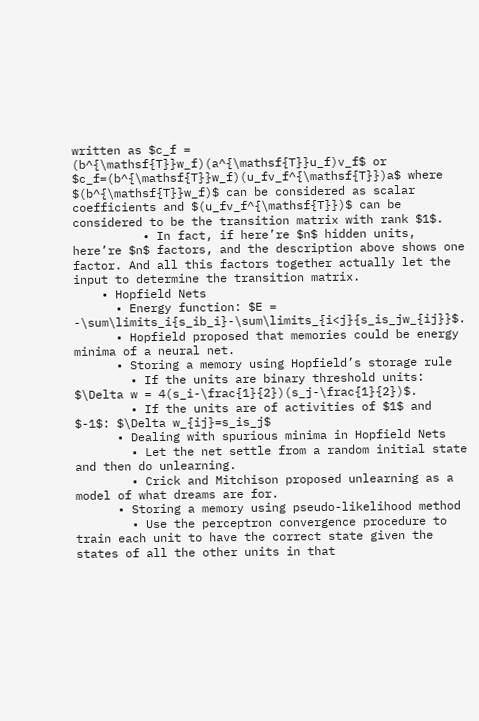written as $c_f = (b^{\mathsf{T}}w_f)(a^{\mathsf{T}}u_f)v_f$ or $c_f=(b^{\mathsf{T}}w_f)(u_fv_f^{\mathsf{T}})a$ where $(b^{\mathsf{T}}w_f)$ can be considered as scalar coefficients and $(u_fv_f^{\mathsf{T}})$ can be considered to be the transition matrix with rank $1$.
          • In fact, if here’re $n$ hidden units, here’re $n$ factors, and the description above shows one factor. And all this factors together actually let the input to determine the transition matrix.
    • Hopfield Nets
      • Energy function: $E = -\sum\limits_i{s_ib_i}-\sum\limits_{i<j}{s_is_jw_{ij}}$.
      • Hopfield proposed that memories could be energy minima of a neural net.
      • Storing a memory using Hopfield’s storage rule
        • If the units are binary threshold units: $\Delta w = 4(s_i-\frac{1}{2})(s_j-\frac{1}{2})$.
        • If the units are of activities of $1$ and $-1$: $\Delta w_{ij}=s_is_j$
      • Dealing with spurious minima in Hopfield Nets
        • Let the net settle from a random initial state and then do unlearning.
        • Crick and Mitchison proposed unlearning as a model of what dreams are for.
      • Storing a memory using pseudo-likelihood method
        • Use the perceptron convergence procedure to train each unit to have the correct state given the states of all the other units in that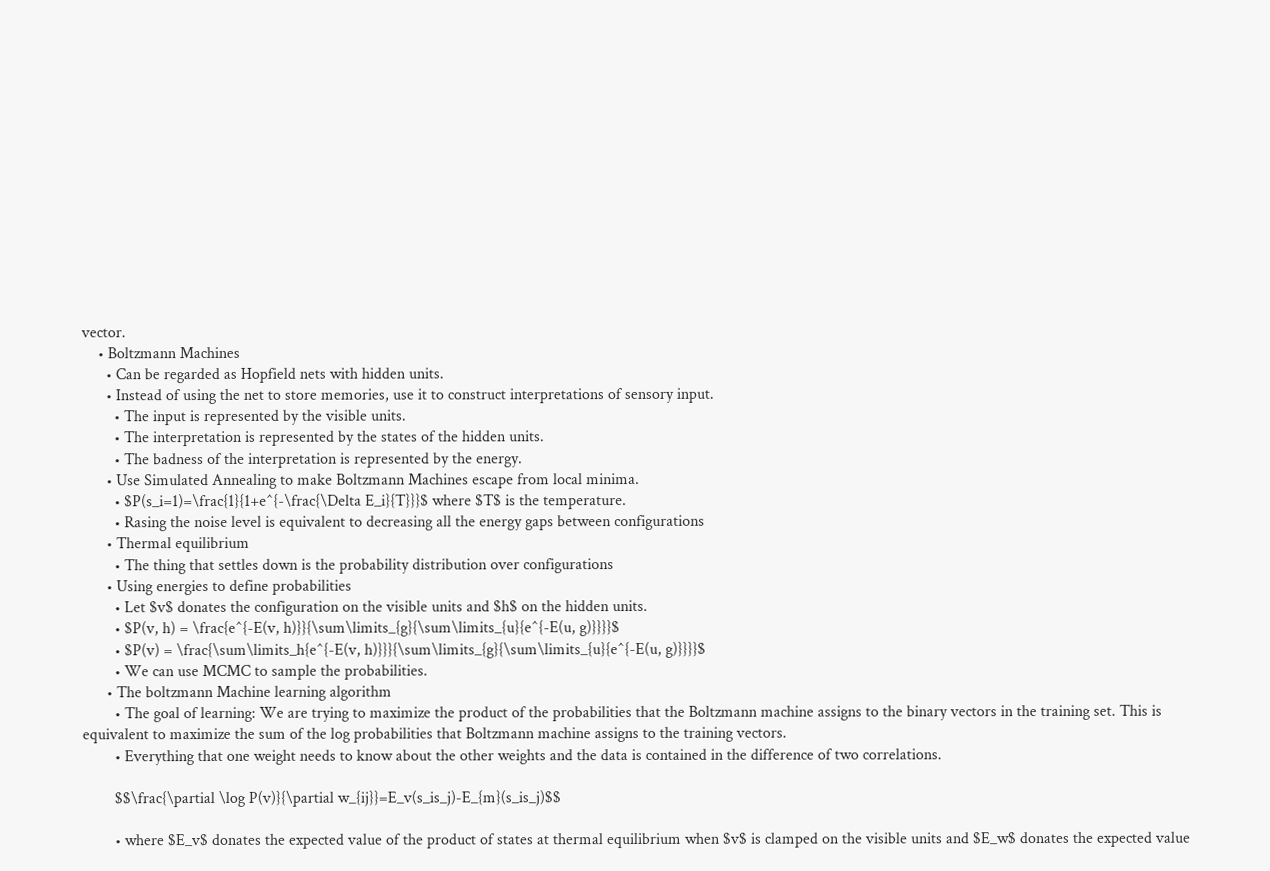vector.
    • Boltzmann Machines
      • Can be regarded as Hopfield nets with hidden units.
      • Instead of using the net to store memories, use it to construct interpretations of sensory input.
        • The input is represented by the visible units.
        • The interpretation is represented by the states of the hidden units.
        • The badness of the interpretation is represented by the energy.
      • Use Simulated Annealing to make Boltzmann Machines escape from local minima.
        • $P(s_i=1)=\frac{1}{1+e^{-\frac{\Delta E_i}{T}}}$ where $T$ is the temperature.
        • Rasing the noise level is equivalent to decreasing all the energy gaps between configurations
      • Thermal equilibrium
        • The thing that settles down is the probability distribution over configurations
      • Using energies to define probabilities
        • Let $v$ donates the configuration on the visible units and $h$ on the hidden units.
        • $P(v, h) = \frac{e^{-E(v, h)}}{\sum\limits_{g}{\sum\limits_{u}{e^{-E(u, g)}}}}$
        • $P(v) = \frac{\sum\limits_h{e^{-E(v, h)}}}{\sum\limits_{g}{\sum\limits_{u}{e^{-E(u, g)}}}}$
        • We can use MCMC to sample the probabilities.
      • The boltzmann Machine learning algorithm
        • The goal of learning: We are trying to maximize the product of the probabilities that the Boltzmann machine assigns to the binary vectors in the training set. This is equivalent to maximize the sum of the log probabilities that Boltzmann machine assigns to the training vectors.
        • Everything that one weight needs to know about the other weights and the data is contained in the difference of two correlations.

        $$\frac{\partial \log P(v)}{\partial w_{ij}}=E_v(s_is_j)-E_{m}(s_is_j)$$

        • where $E_v$ donates the expected value of the product of states at thermal equilibrium when $v$ is clamped on the visible units and $E_w$ donates the expected value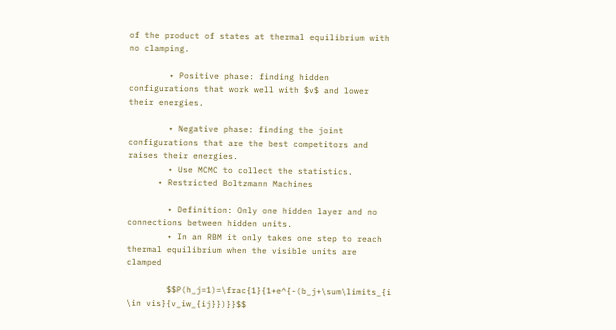of the product of states at thermal equilibrium with no clamping.

        • Positive phase: finding hidden configurations that work well with $v$ and lower their energies.

        • Negative phase: finding the joint configurations that are the best competitors and raises their energies.
        • Use MCMC to collect the statistics.
      • Restricted Boltzmann Machines

        • Definition: Only one hidden layer and no connections between hidden units.
        • In an RBM it only takes one step to reach thermal equilibrium when the visible units are clamped

        $$P(h_j=1)=\frac{1}{1+e^{-(b_j+\sum\limits_{i \in vis}{v_iw_{ij}})}}$$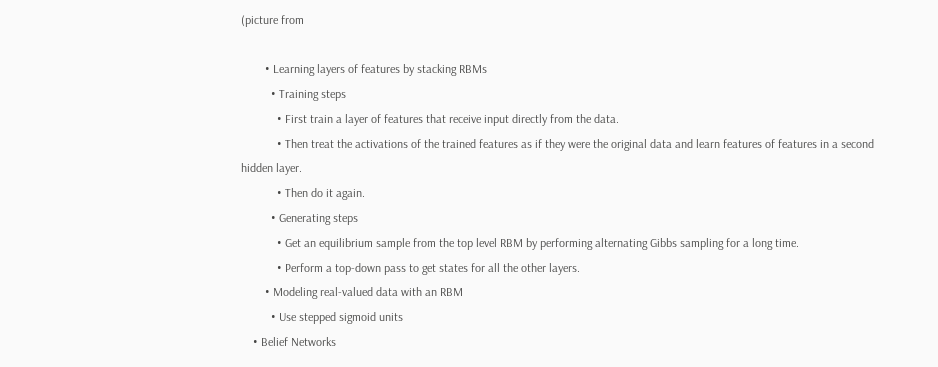(picture from

        • Learning layers of features by stacking RBMs
          • Training steps
            • First train a layer of features that receive input directly from the data.
            • Then treat the activations of the trained features as if they were the original data and learn features of features in a second hidden layer.
            • Then do it again.
          • Generating steps
            • Get an equilibrium sample from the top level RBM by performing alternating Gibbs sampling for a long time.
            • Perform a top-down pass to get states for all the other layers.
        • Modeling real-valued data with an RBM
          • Use stepped sigmoid units
    • Belief Networks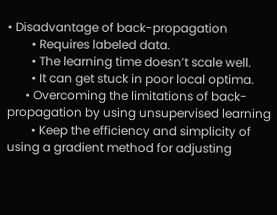• Disadvantage of back-propagation
        • Requires labeled data.
        • The learning time doesn’t scale well.
        • It can get stuck in poor local optima.
      • Overcoming the limitations of back-propagation by using unsupervised learning
        • Keep the efficiency and simplicity of using a gradient method for adjusting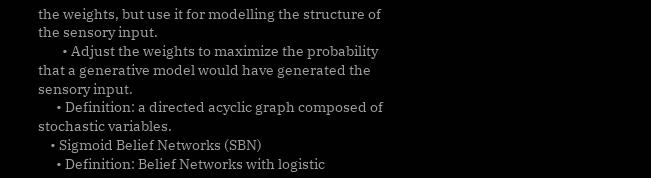the weights, but use it for modelling the structure of the sensory input.
        • Adjust the weights to maximize the probability that a generative model would have generated the sensory input.
      • Definition: a directed acyclic graph composed of stochastic variables.
    • Sigmoid Belief Networks (SBN)
      • Definition: Belief Networks with logistic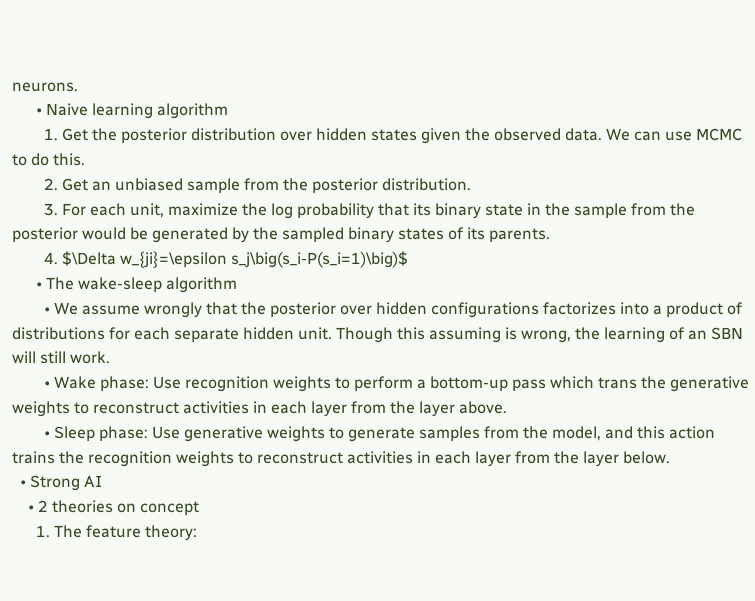neurons.
      • Naive learning algorithm
        1. Get the posterior distribution over hidden states given the observed data. We can use MCMC to do this.
        2. Get an unbiased sample from the posterior distribution.
        3. For each unit, maximize the log probability that its binary state in the sample from the posterior would be generated by the sampled binary states of its parents.
        4. $\Delta w_{ji}=\epsilon s_j\big(s_i-P(s_i=1)\big)$
      • The wake-sleep algorithm
        • We assume wrongly that the posterior over hidden configurations factorizes into a product of distributions for each separate hidden unit. Though this assuming is wrong, the learning of an SBN will still work.
        • Wake phase: Use recognition weights to perform a bottom-up pass which trans the generative weights to reconstruct activities in each layer from the layer above.
        • Sleep phase: Use generative weights to generate samples from the model, and this action trains the recognition weights to reconstruct activities in each layer from the layer below.
  • Strong AI
    • 2 theories on concept
      1. The feature theory: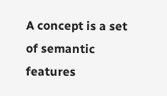A concept is a set of semantic features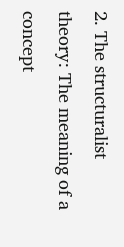2. The structuralist theory: The meaning of a concept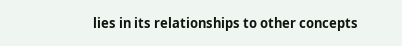lies in its relationships to other concepts